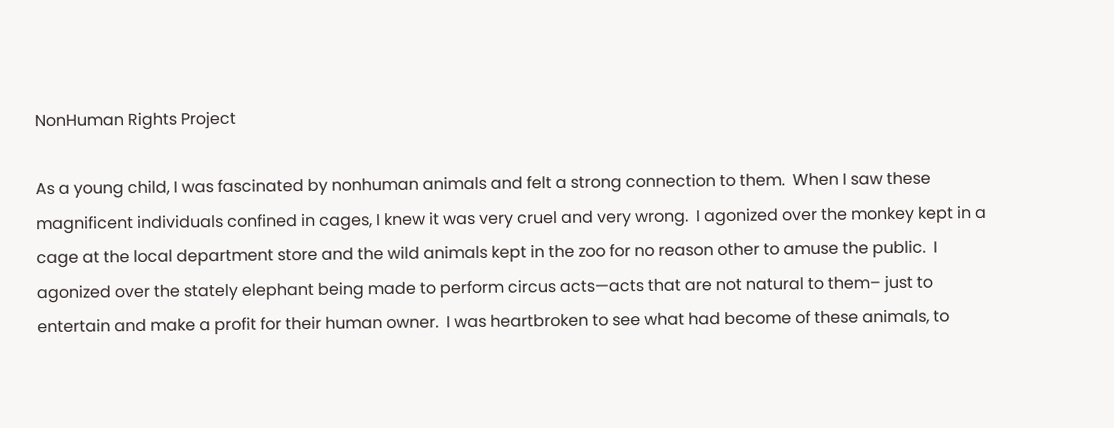NonHuman Rights Project

As a young child, I was fascinated by nonhuman animals and felt a strong connection to them.  When I saw these magnificent individuals confined in cages, I knew it was very cruel and very wrong.  I agonized over the monkey kept in a cage at the local department store and the wild animals kept in the zoo for no reason other to amuse the public.  I agonized over the stately elephant being made to perform circus acts—acts that are not natural to them– just to entertain and make a profit for their human owner.  I was heartbroken to see what had become of these animals, to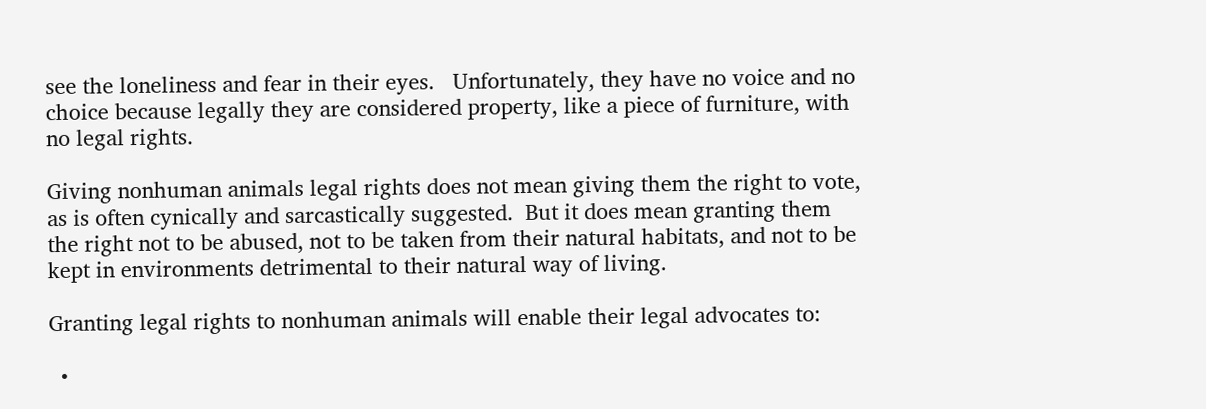see the loneliness and fear in their eyes.   Unfortunately, they have no voice and no choice because legally they are considered property, like a piece of furniture, with no legal rights.

Giving nonhuman animals legal rights does not mean giving them the right to vote, as is often cynically and sarcastically suggested.  But it does mean granting them the right not to be abused, not to be taken from their natural habitats, and not to be kept in environments detrimental to their natural way of living.

Granting legal rights to nonhuman animals will enable their legal advocates to:

  •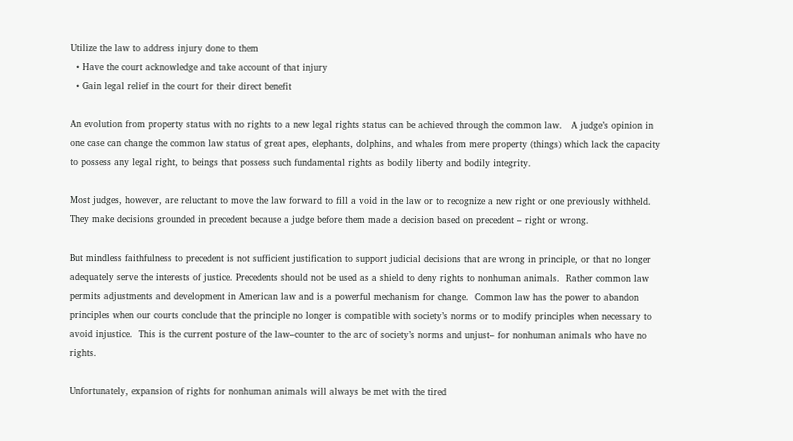Utilize the law to address injury done to them
  • Have the court acknowledge and take account of that injury
  • Gain legal relief in the court for their direct benefit

An evolution from property status with no rights to a new legal rights status can be achieved through the common law.   A judge’s opinion in one case can change the common law status of great apes, elephants, dolphins, and whales from mere property (things) which lack the capacity to possess any legal right, to beings that possess such fundamental rights as bodily liberty and bodily integrity.

Most judges, however, are reluctant to move the law forward to fill a void in the law or to recognize a new right or one previously withheld. They make decisions grounded in precedent because a judge before them made a decision based on precedent – right or wrong.

But mindless faithfulness to precedent is not sufficient justification to support judicial decisions that are wrong in principle, or that no longer adequately serve the interests of justice. Precedents should not be used as a shield to deny rights to nonhuman animals.  Rather common law permits adjustments and development in American law and is a powerful mechanism for change.  Common law has the power to abandon principles when our courts conclude that the principle no longer is compatible with society’s norms or to modify principles when necessary to avoid injustice.  This is the current posture of the law–counter to the arc of society’s norms and unjust– for nonhuman animals who have no rights.

Unfortunately, expansion of rights for nonhuman animals will always be met with the tired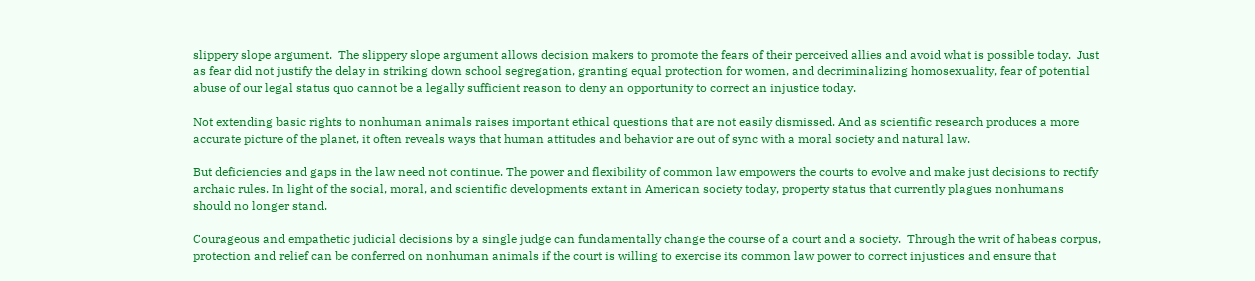slippery slope argument.  The slippery slope argument allows decision makers to promote the fears of their perceived allies and avoid what is possible today.  Just as fear did not justify the delay in striking down school segregation, granting equal protection for women, and decriminalizing homosexuality, fear of potential abuse of our legal status quo cannot be a legally sufficient reason to deny an opportunity to correct an injustice today.

Not extending basic rights to nonhuman animals raises important ethical questions that are not easily dismissed. And as scientific research produces a more accurate picture of the planet, it often reveals ways that human attitudes and behavior are out of sync with a moral society and natural law.

But deficiencies and gaps in the law need not continue. The power and flexibility of common law empowers the courts to evolve and make just decisions to rectify archaic rules. In light of the social, moral, and scientific developments extant in American society today, property status that currently plagues nonhumans should no longer stand.

Courageous and empathetic judicial decisions by a single judge can fundamentally change the course of a court and a society.  Through the writ of habeas corpus, protection and relief can be conferred on nonhuman animals if the court is willing to exercise its common law power to correct injustices and ensure that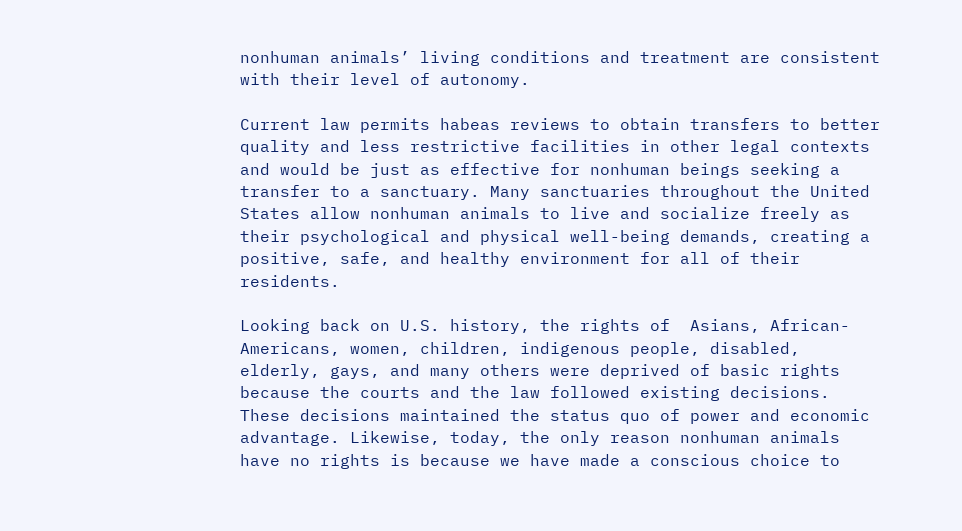nonhuman animals’ living conditions and treatment are consistent with their level of autonomy.

Current law permits habeas reviews to obtain transfers to better quality and less restrictive facilities in other legal contexts and would be just as effective for nonhuman beings seeking a transfer to a sanctuary. Many sanctuaries throughout the United States allow nonhuman animals to live and socialize freely as their psychological and physical well-being demands, creating a positive, safe, and healthy environment for all of their residents.

Looking back on U.S. history, the rights of  Asians, African-Americans, women, children, indigenous people, disabled, elderly, gays, and many others were deprived of basic rights because the courts and the law followed existing decisions. These decisions maintained the status quo of power and economic advantage. Likewise, today, the only reason nonhuman animals have no rights is because we have made a conscious choice to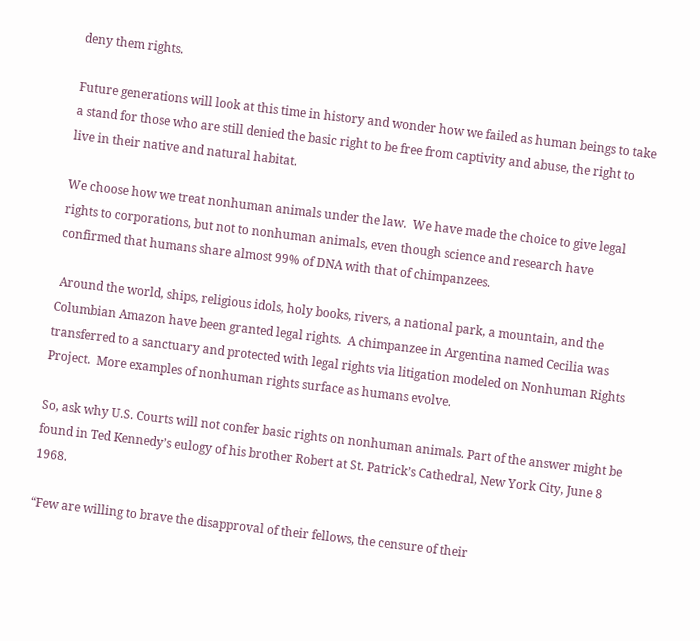deny them rights.

Future generations will look at this time in history and wonder how we failed as human beings to take a stand for those who are still denied the basic right to be free from captivity and abuse, the right to live in their native and natural habitat.

We choose how we treat nonhuman animals under the law.  We have made the choice to give legal rights to corporations, but not to nonhuman animals, even though science and research have confirmed that humans share almost 99% of DNA with that of chimpanzees.

 Around the world, ships, religious idols, holy books, rivers, a national park, a mountain, and the Columbian Amazon have been granted legal rights.  A chimpanzee in Argentina named Cecilia was transferred to a sanctuary and protected with legal rights via litigation modeled on Nonhuman Rights Project.  More examples of nonhuman rights surface as humans evolve.

So, ask why U.S. Courts will not confer basic rights on nonhuman animals. Part of the answer might be found in Ted Kennedy’s eulogy of his brother Robert at St. Patrick’s Cathedral, New York City, June 8 1968.

“Few are willing to brave the disapproval of their fellows, the censure of their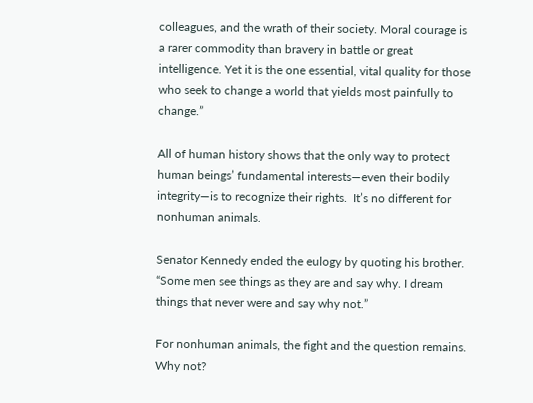colleagues, and the wrath of their society. Moral courage is a rarer commodity than bravery in battle or great intelligence. Yet it is the one essential, vital quality for those who seek to change a world that yields most painfully to change.”

All of human history shows that the only way to protect human beings’ fundamental interests—even their bodily integrity—is to recognize their rights.  It’s no different for nonhuman animals.

Senator Kennedy ended the eulogy by quoting his brother. “Some men see things as they are and say why. I dream things that never were and say why not.”

For nonhuman animals, the fight and the question remains.  Why not?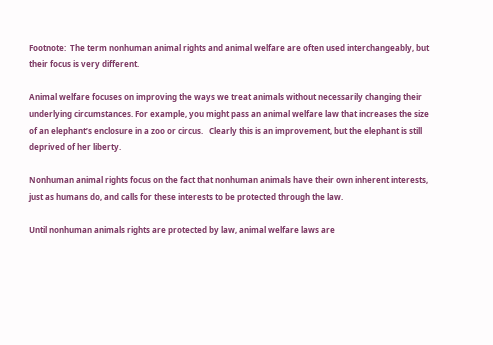Footnote:  The term nonhuman animal rights and animal welfare are often used interchangeably, but their focus is very different.

Animal welfare focuses on improving the ways we treat animals without necessarily changing their underlying circumstances. For example, you might pass an animal welfare law that increases the size of an elephant’s enclosure in a zoo or circus.   Clearly this is an improvement, but the elephant is still deprived of her liberty.

Nonhuman animal rights focus on the fact that nonhuman animals have their own inherent interests, just as humans do, and calls for these interests to be protected through the law.

Until nonhuman animals rights are protected by law, animal welfare laws are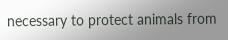necessary to protect animals from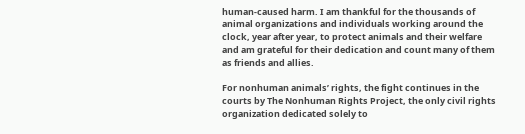human-caused harm. I am thankful for the thousands of animal organizations and individuals working around the clock, year after year, to protect animals and their welfare and am grateful for their dedication and count many of them as friends and allies.

For nonhuman animals’ rights, the fight continues in the courts by The Nonhuman Rights Project, the only civil rights organization dedicated solely to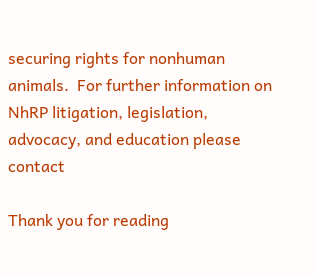securing rights for nonhuman animals.  For further information on NhRP litigation, legislation, advocacy, and education please contact

Thank you for reading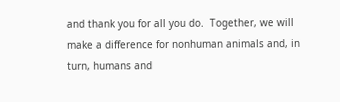and thank you for all you do.  Together, we will make a difference for nonhuman animals and, in turn, humans and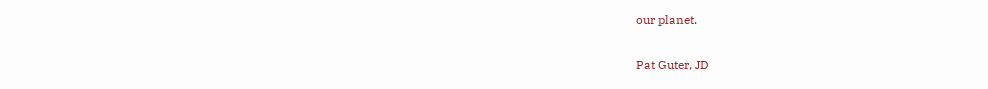our planet.

Pat Guter, JD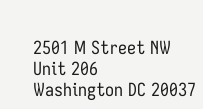2501 M Street NW Unit 206
Washington DC 20037